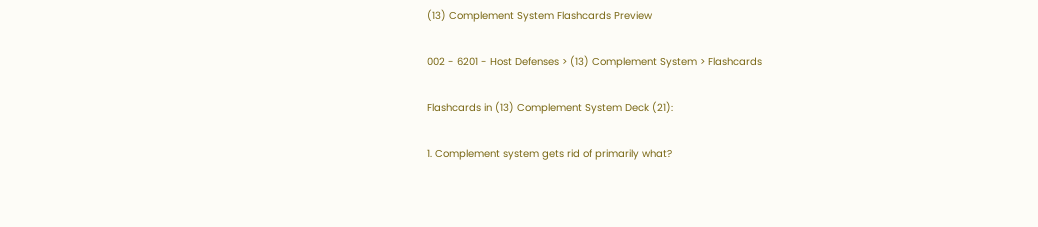(13) Complement System Flashcards Preview

002 - 6201 - Host Defenses > (13) Complement System > Flashcards

Flashcards in (13) Complement System Deck (21):

1. Complement system gets rid of primarily what?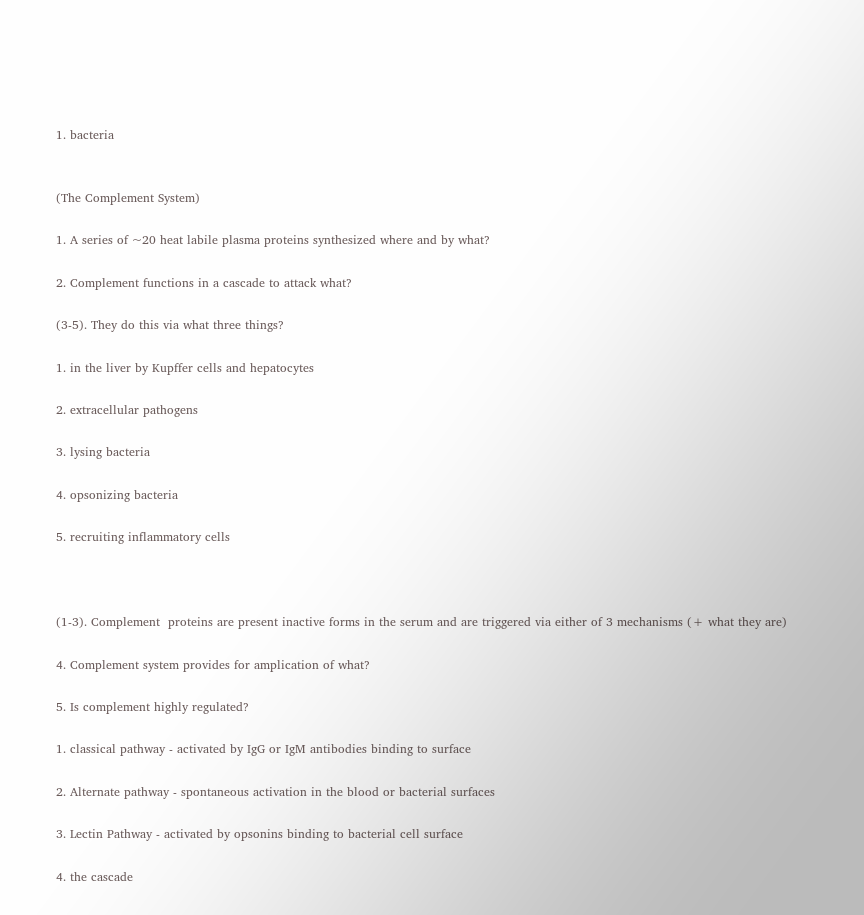1. bacteria


(The Complement System)

1. A series of ~20 heat labile plasma proteins synthesized where and by what?

2. Complement functions in a cascade to attack what?

(3-5). They do this via what three things?

1. in the liver by Kupffer cells and hepatocytes

2. extracellular pathogens

3. lysing bacteria

4. opsonizing bacteria

5. recruiting inflammatory cells



(1-3). Complement  proteins are present inactive forms in the serum and are triggered via either of 3 mechanisms (+ what they are)

4. Complement system provides for amplication of what?

5. Is complement highly regulated?

1. classical pathway - activated by IgG or IgM antibodies binding to surface

2. Alternate pathway - spontaneous activation in the blood or bacterial surfaces

3. Lectin Pathway - activated by opsonins binding to bacterial cell surface

4. the cascade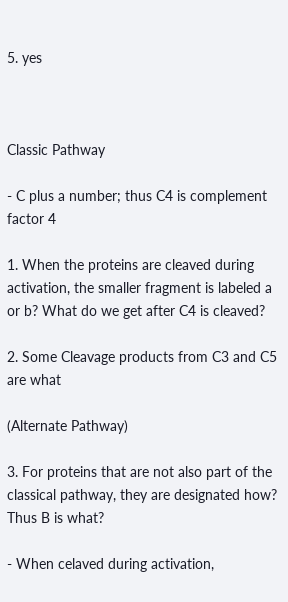5. yes



Classic Pathway

- C plus a number; thus C4 is complement factor 4

1. When the proteins are cleaved during activation, the smaller fragment is labeled a or b? What do we get after C4 is cleaved?

2. Some Cleavage products from C3 and C5 are what

(Alternate Pathway)

3. For proteins that are not also part of the classical pathway, they are designated how? Thus B is what?

- When celaved during activation,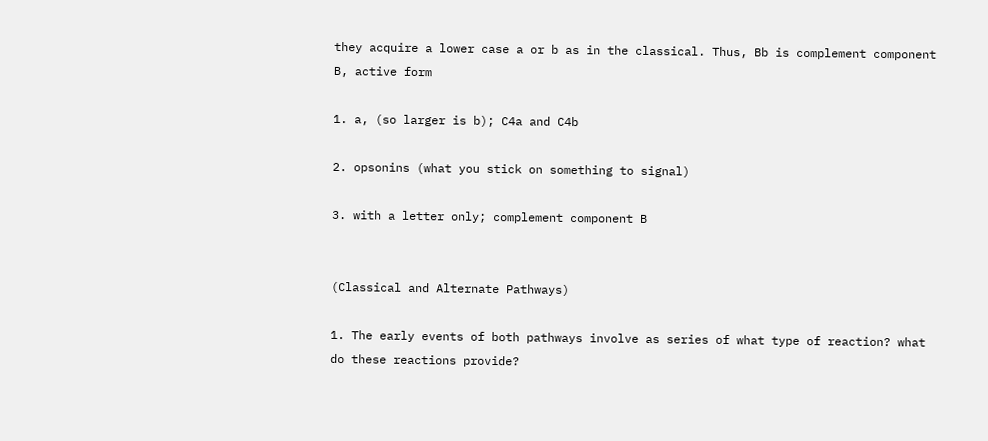they acquire a lower case a or b as in the classical. Thus, Bb is complement component B, active form

1. a, (so larger is b); C4a and C4b

2. opsonins (what you stick on something to signal)

3. with a letter only; complement component B


(Classical and Alternate Pathways)

1. The early events of both pathways involve as series of what type of reaction? what do these reactions provide?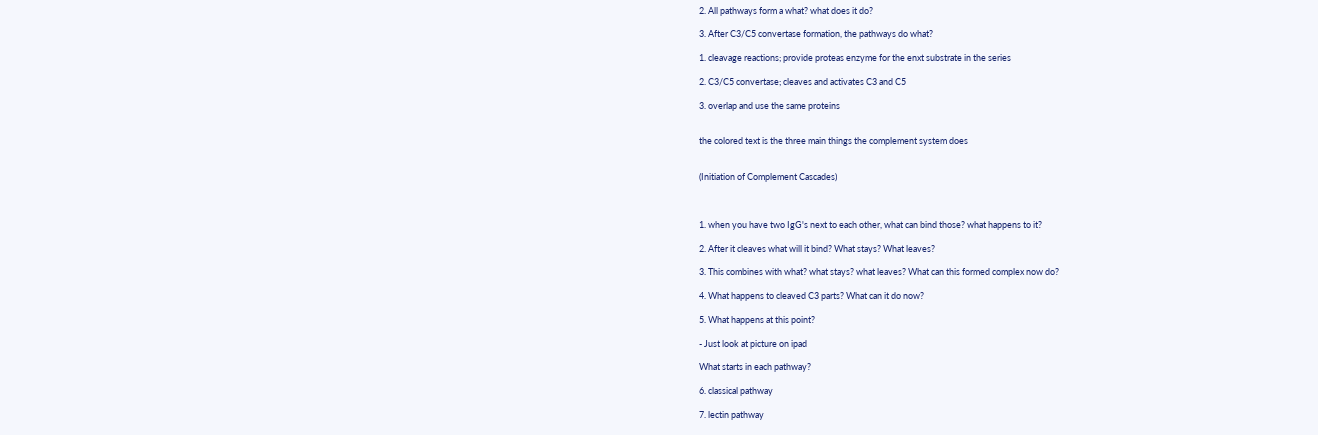2. All pathways form a what? what does it do?

3. After C3/C5 convertase formation, the pathways do what?

1. cleavage reactions; provide proteas enzyme for the enxt substrate in the series

2. C3/C5 convertase; cleaves and activates C3 and C5

3. overlap and use the same proteins


the colored text is the three main things the complement system does


(Initiation of Complement Cascades)



1. when you have two IgG's next to each other, what can bind those? what happens to it?

2. After it cleaves what will it bind? What stays? What leaves?

3. This combines with what? what stays? what leaves? What can this formed complex now do?

4. What happens to cleaved C3 parts? What can it do now?

5. What happens at this point?

- Just look at picture on ipad

What starts in each pathway?

6. classical pathway

7. lectin pathway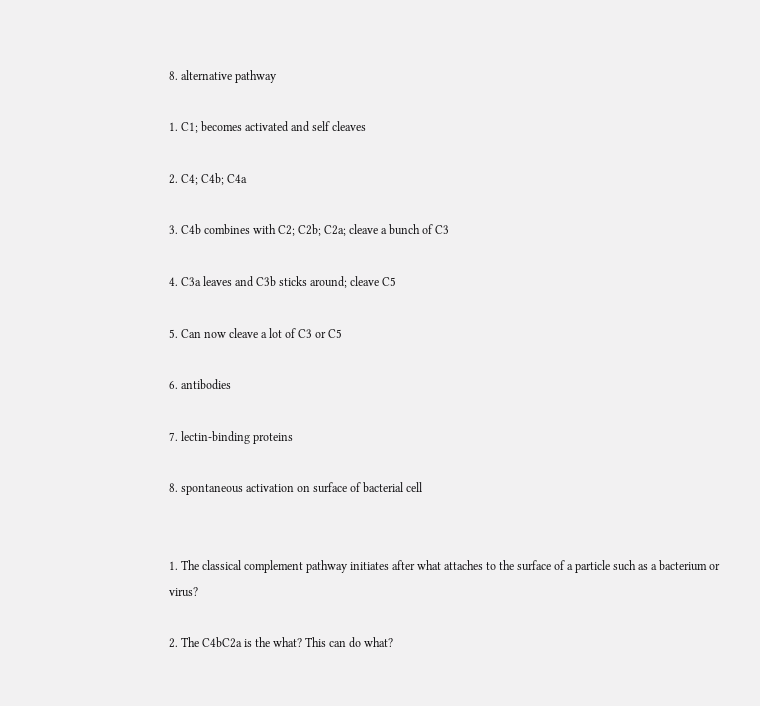8. alternative pathway

1. C1; becomes activated and self cleaves

2. C4; C4b; C4a

3. C4b combines with C2; C2b; C2a; cleave a bunch of C3

4. C3a leaves and C3b sticks around; cleave C5

5. Can now cleave a lot of C3 or C5

6. antibodies

7. lectin-binding proteins

8. spontaneous activation on surface of bacterial cell


1. The classical complement pathway initiates after what attaches to the surface of a particle such as a bacterium or virus?

2. The C4bC2a is the what? This can do what?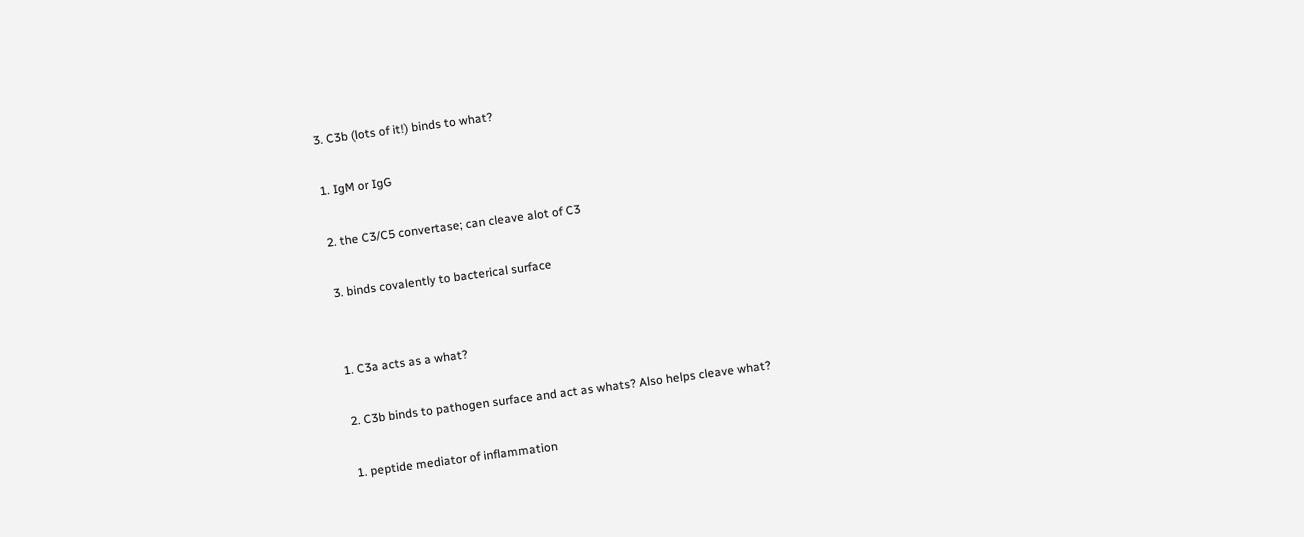3. C3b (lots of it!) binds to what?

1. IgM or IgG

2. the C3/C5 convertase; can cleave alot of C3

3. binds covalently to bacterical surface


1. C3a acts as a what?

2. C3b binds to pathogen surface and act as whats? Also helps cleave what?

1. peptide mediator of inflammation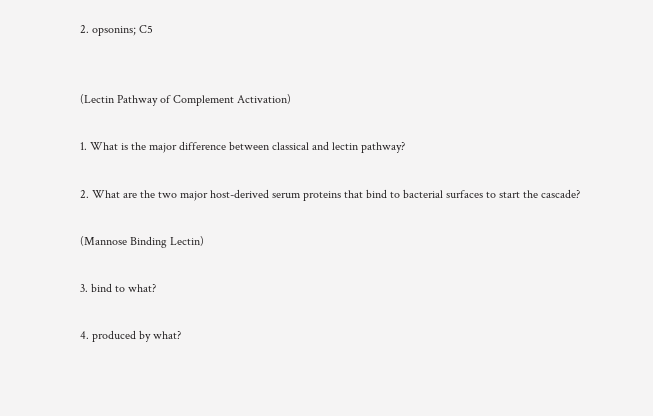2. opsonins; C5


(Lectin Pathway of Complement Activation)

1. What is the major difference between classical and lectin pathway?

2. What are the two major host-derived serum proteins that bind to bacterial surfaces to start the cascade?

(Mannose Binding Lectin)

3. bind to what?

4. produced by what?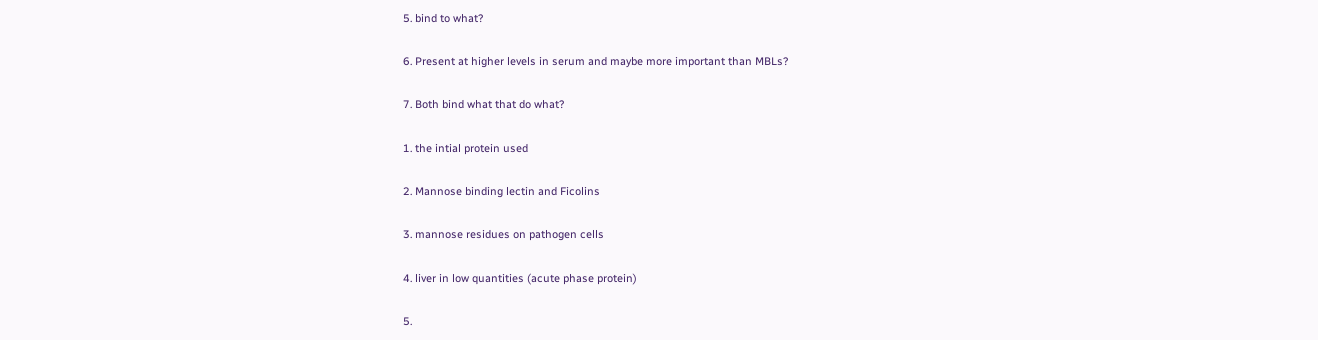5. bind to what?

6. Present at higher levels in serum and maybe more important than MBLs?

7. Both bind what that do what?

1. the intial protein used

2. Mannose binding lectin and Ficolins

3. mannose residues on pathogen cells

4. liver in low quantities (acute phase protein)

5.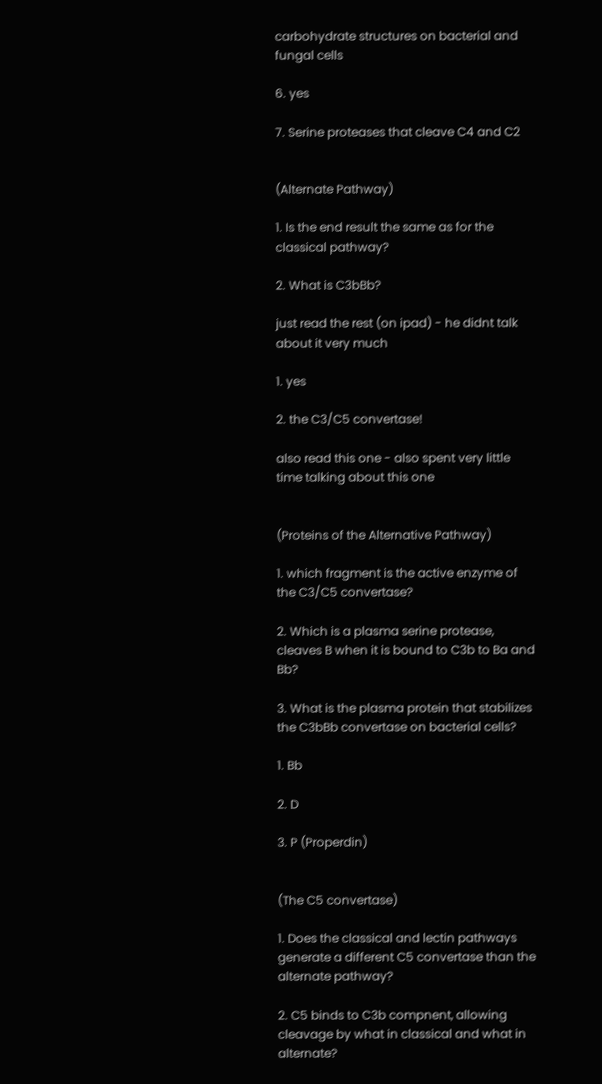carbohydrate structures on bacterial and fungal cells

6. yes

7. Serine proteases that cleave C4 and C2


(Alternate Pathway)

1. Is the end result the same as for the classical pathway?

2. What is C3bBb?

just read the rest (on ipad) - he didnt talk about it very much

1. yes

2. the C3/C5 convertase!

also read this one - also spent very little time talking about this one


(Proteins of the Alternative Pathway)

1. which fragment is the active enzyme of the C3/C5 convertase?

2. Which is a plasma serine protease, cleaves B when it is bound to C3b to Ba and Bb?

3. What is the plasma protein that stabilizes the C3bBb convertase on bacterial cells?

1. Bb

2. D

3. P (Properdin)


(The C5 convertase)

1. Does the classical and lectin pathways generate a different C5 convertase than the alternate pathway?

2. C5 binds to C3b compnent, allowing cleavage by what in classical and what in alternate?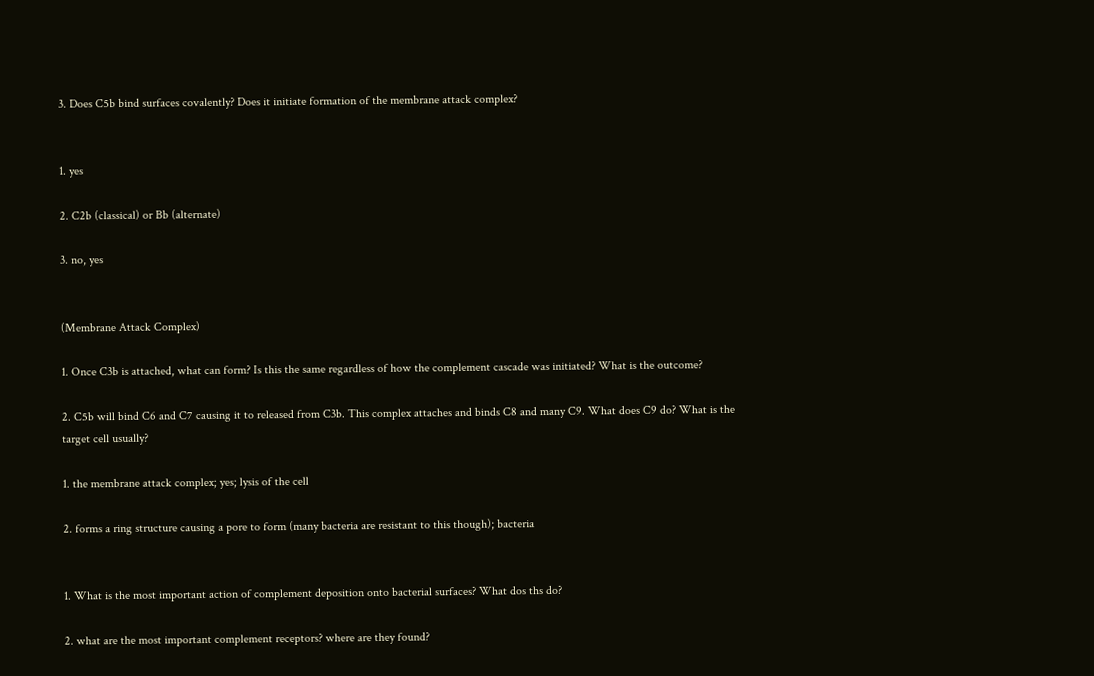3. Does C5b bind surfaces covalently? Does it initiate formation of the membrane attack complex?


1. yes

2. C2b (classical) or Bb (alternate)

3. no, yes


(Membrane Attack Complex)

1. Once C3b is attached, what can form? Is this the same regardless of how the complement cascade was initiated? What is the outcome?

2. C5b will bind C6 and C7 causing it to released from C3b. This complex attaches and binds C8 and many C9. What does C9 do? What is the target cell usually?

1. the membrane attack complex; yes; lysis of the cell

2. forms a ring structure causing a pore to form (many bacteria are resistant to this though); bacteria


1. What is the most important action of complement deposition onto bacterial surfaces? What dos ths do?

2. what are the most important complement receptors? where are they found?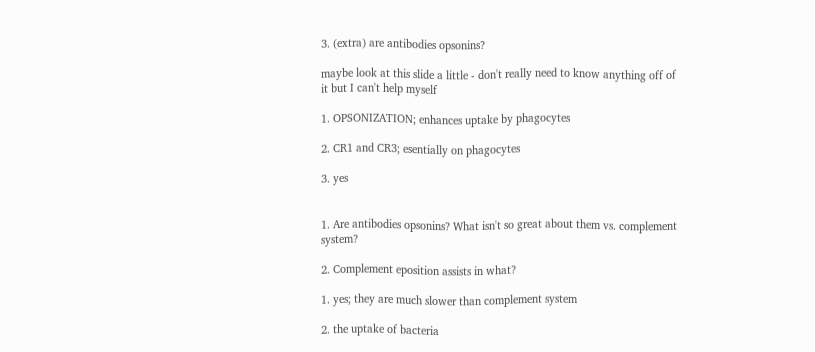3. (extra) are antibodies opsonins?

maybe look at this slide a little - don't really need to know anything off of it but I can't help myself

1. OPSONIZATION; enhances uptake by phagocytes

2. CR1 and CR3; esentially on phagocytes

3. yes


1. Are antibodies opsonins? What isn't so great about them vs. complement system?

2. Complement eposition assists in what?

1. yes; they are much slower than complement system

2. the uptake of bacteria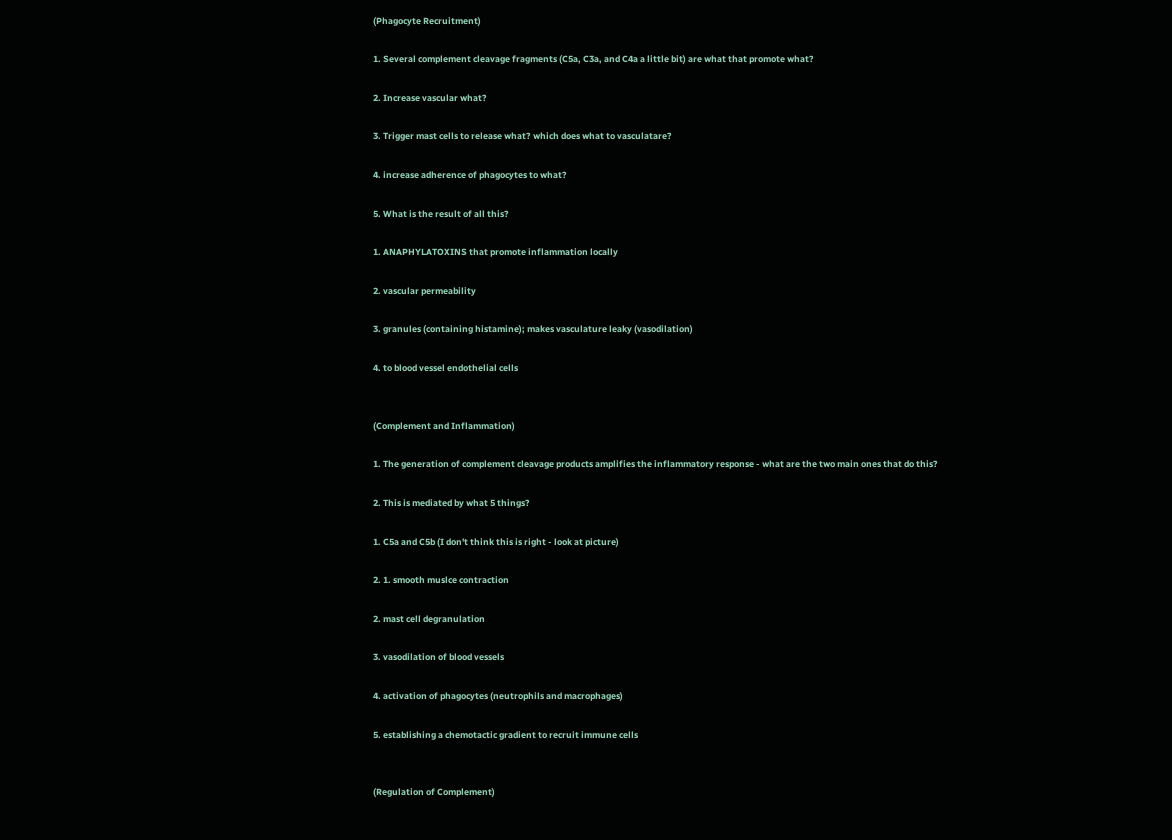(Phagocyte Recruitment)

1. Several complement cleavage fragments (C5a, C3a, and C4a a little bit) are what that promote what?

2. Increase vascular what?

3. Trigger mast cells to release what? which does what to vasculatare?

4. increase adherence of phagocytes to what?

5. What is the result of all this?

1. ANAPHYLATOXINS that promote inflammation locally

2. vascular permeability

3. granules (containing histamine); makes vasculature leaky (vasodilation)

4. to blood vessel endothelial cells


(Complement and Inflammation)

1. The generation of complement cleavage products amplifies the inflammatory response - what are the two main ones that do this?

2. This is mediated by what 5 things?

1. C5a and C5b (I don't think this is right - look at picture)

2. 1. smooth muslce contraction

2. mast cell degranulation

3. vasodilation of blood vessels

4. activation of phagocytes (neutrophils and macrophages)

5. establishing a chemotactic gradient to recruit immune cells


(Regulation of Complement)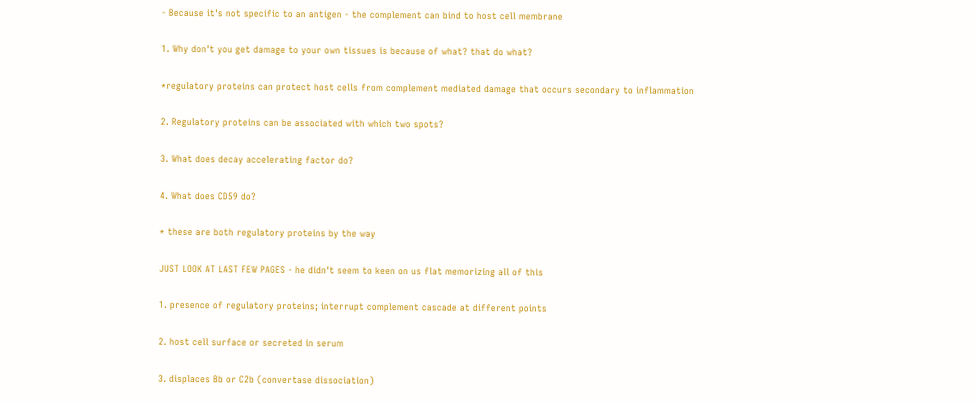- Because it's not specific to an antigen - the complement can bind to host cell membrane

1. Why don't you get damage to your own tissues is because of what? that do what?

*regulatory proteins can protect host cells from complement mediated damage that occurs secondary to inflammation

2. Regulatory proteins can be associated with which two spots?

3. What does decay accelerating factor do?

4. What does CD59 do?

* these are both regulatory proteins by the way

JUST LOOK AT LAST FEW PAGES - he didn't seem to keen on us flat memorizing all of this

1. presence of regulatory proteins; interrupt complement cascade at different points

2. host cell surface or secreted in serum

3. displaces Bb or C2b (convertase dissociation)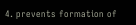4. prevents formation of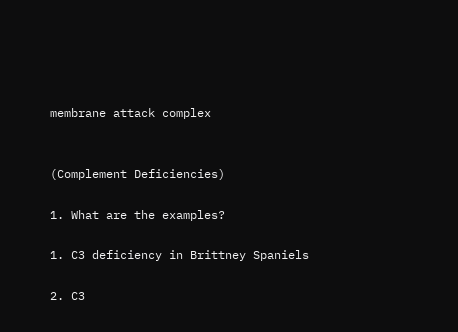membrane attack complex


(Complement Deficiencies)

1. What are the examples?

1. C3 deficiency in Brittney Spaniels

2. C3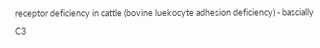receptor deficiency in cattle (bovine luekocyte adhesion deficiency) - bascially C3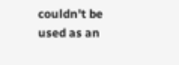couldn't be used as an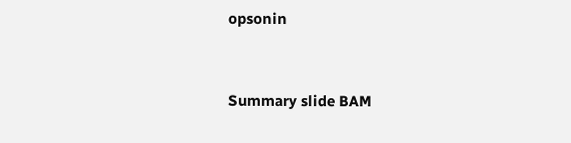opsonin


Summary slide BAM